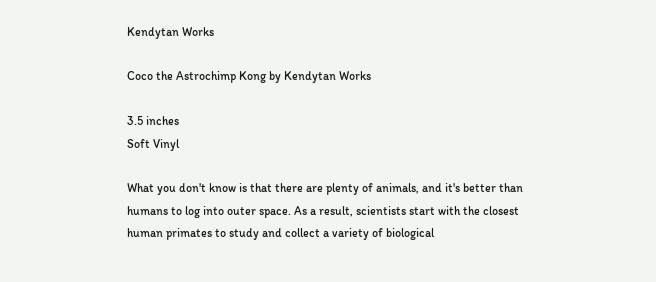Kendytan Works

Coco the Astrochimp Kong by Kendytan Works

3.5 inches
Soft Vinyl

What you don't know is that there are plenty of animals, and it's better than humans to log into outer space. As a result, scientists start with the closest human primates to study and collect a variety of biological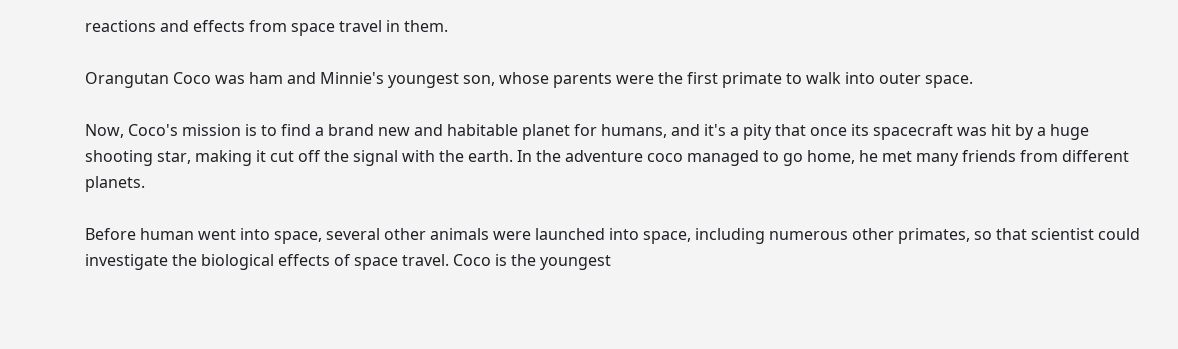reactions and effects from space travel in them.

Orangutan Coco was ham and Minnie's youngest son, whose parents were the first primate to walk into outer space.

Now, Coco's mission is to find a brand new and habitable planet for humans, and it's a pity that once its spacecraft was hit by a huge shooting star, making it cut off the signal with the earth. In the adventure coco managed to go home, he met many friends from different planets.

Before human went into space, several other animals were launched into space, including numerous other primates, so that scientist could investigate the biological effects of space travel. Coco is the youngest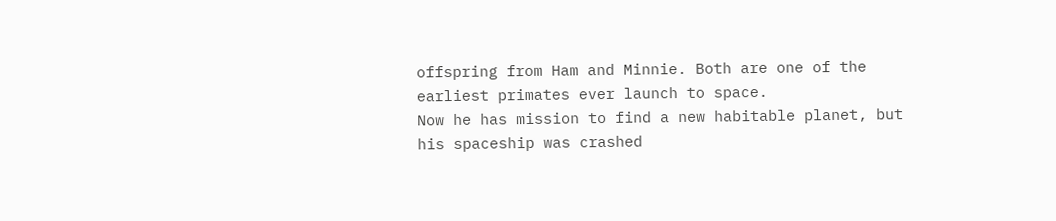offspring from Ham and Minnie. Both are one of the earliest primates ever launch to space.
Now he has mission to find a new habitable planet, but his spaceship was crashed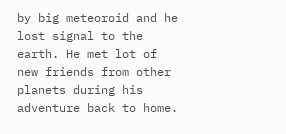by big meteoroid and he lost signal to the earth. He met lot of new friends from other planets during his adventure back to home.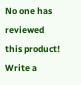No one has reviewed this product! Write a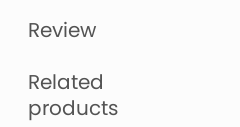Review

Related products